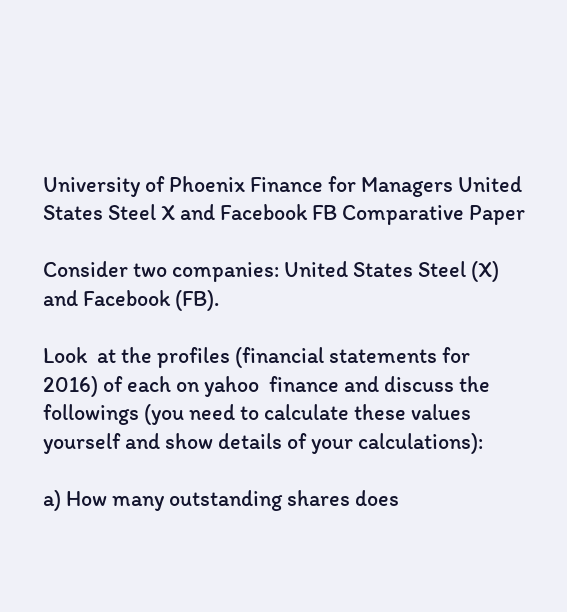University of Phoenix Finance for Managers United States Steel X and Facebook FB Comparative Paper

Consider two companies: United States Steel (X) and Facebook (FB).

Look  at the profiles (financial statements for 2016) of each on yahoo  finance and discuss the followings (you need to calculate these values  yourself and show details of your calculations):

a) How many outstanding shares does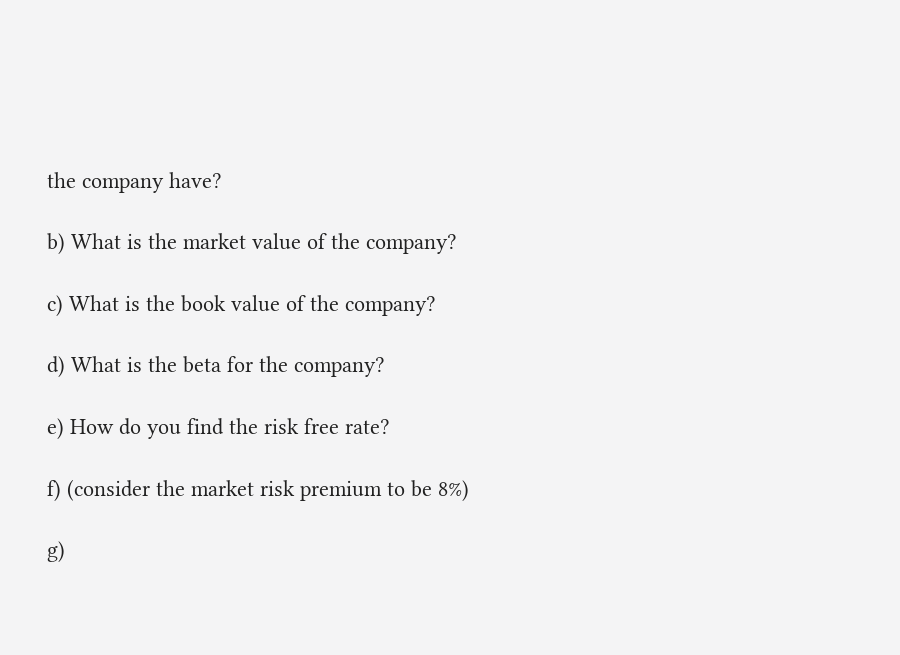the company have?

b) What is the market value of the company?

c) What is the book value of the company?

d) What is the beta for the company?

e) How do you find the risk free rate?

f) (consider the market risk premium to be 8%)

g)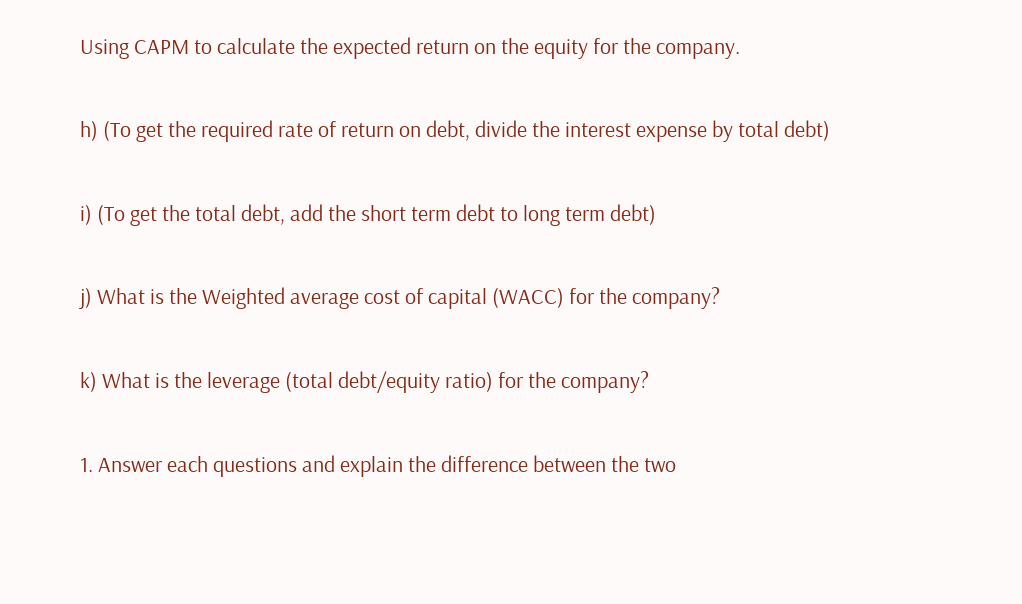Using CAPM to calculate the expected return on the equity for the company.

h) (To get the required rate of return on debt, divide the interest expense by total debt)

i) (To get the total debt, add the short term debt to long term debt)

j) What is the Weighted average cost of capital (WACC) for the company?

k) What is the leverage (total debt/equity ratio) for the company?

1. Answer each questions and explain the difference between the two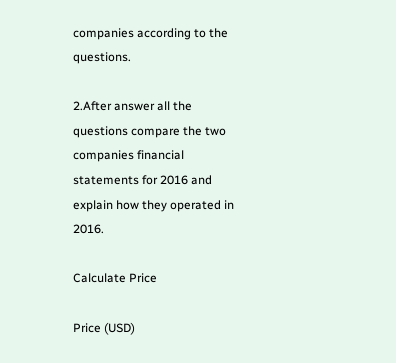companies according to the questions.

2.After answer all the questions compare the two companies financial statements for 2016 and explain how they operated in 2016.

Calculate Price

Price (USD)